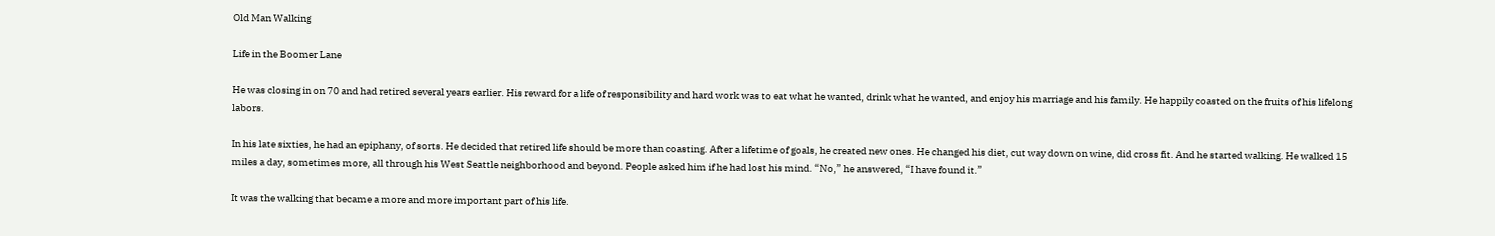Old Man Walking

Life in the Boomer Lane

He was closing in on 70 and had retired several years earlier. His reward for a life of responsibility and hard work was to eat what he wanted, drink what he wanted, and enjoy his marriage and his family. He happily coasted on the fruits of his lifelong labors.

In his late sixties, he had an epiphany, of sorts. He decided that retired life should be more than coasting. After a lifetime of goals, he created new ones. He changed his diet, cut way down on wine, did cross fit. And he started walking. He walked 15 miles a day, sometimes more, all through his West Seattle neighborhood and beyond. People asked him if he had lost his mind. “No,” he answered, “I have found it.”

It was the walking that became a more and more important part of his life.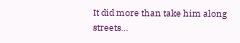It did more than take him along streets…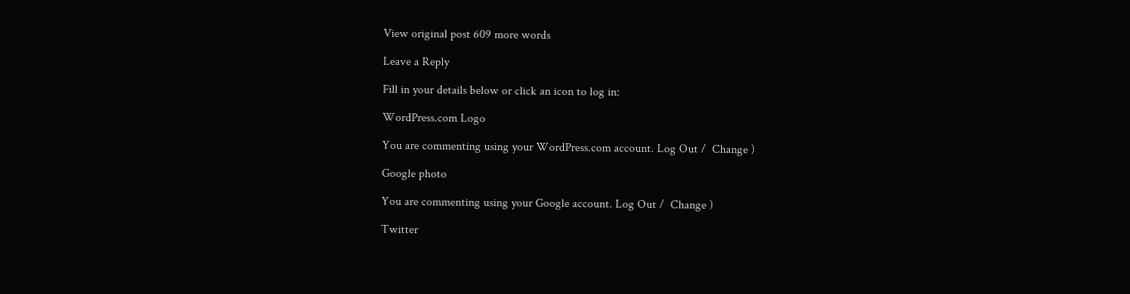View original post 609 more words

Leave a Reply

Fill in your details below or click an icon to log in:

WordPress.com Logo

You are commenting using your WordPress.com account. Log Out /  Change )

Google photo

You are commenting using your Google account. Log Out /  Change )

Twitter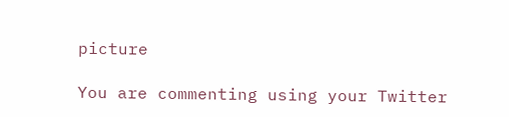picture

You are commenting using your Twitter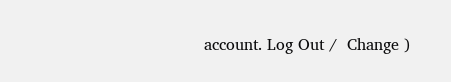account. Log Out /  Change )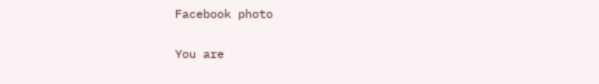Facebook photo

You are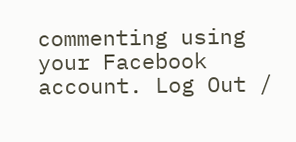commenting using your Facebook account. Log Out /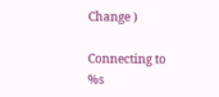Change )

Connecting to %s